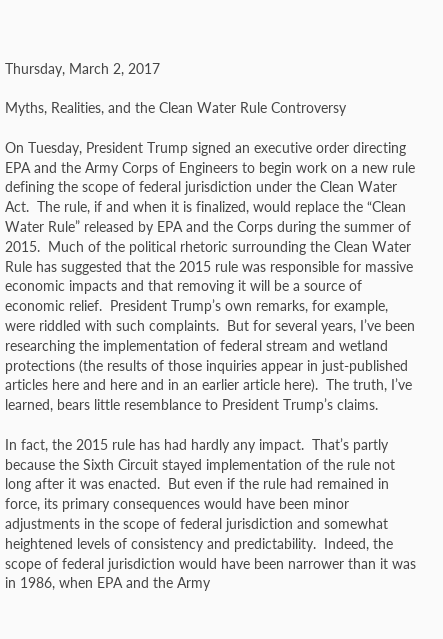Thursday, March 2, 2017

Myths, Realities, and the Clean Water Rule Controversy

On Tuesday, President Trump signed an executive order directing EPA and the Army Corps of Engineers to begin work on a new rule defining the scope of federal jurisdiction under the Clean Water Act.  The rule, if and when it is finalized, would replace the “Clean Water Rule” released by EPA and the Corps during the summer of 2015.  Much of the political rhetoric surrounding the Clean Water Rule has suggested that the 2015 rule was responsible for massive economic impacts and that removing it will be a source of economic relief.  President Trump’s own remarks, for example, were riddled with such complaints.  But for several years, I’ve been researching the implementation of federal stream and wetland protections (the results of those inquiries appear in just-published articles here and here and in an earlier article here).  The truth, I’ve learned, bears little resemblance to President Trump’s claims.

In fact, the 2015 rule has had hardly any impact.  That’s partly because the Sixth Circuit stayed implementation of the rule not long after it was enacted.  But even if the rule had remained in force, its primary consequences would have been minor adjustments in the scope of federal jurisdiction and somewhat heightened levels of consistency and predictability.  Indeed, the scope of federal jurisdiction would have been narrower than it was in 1986, when EPA and the Army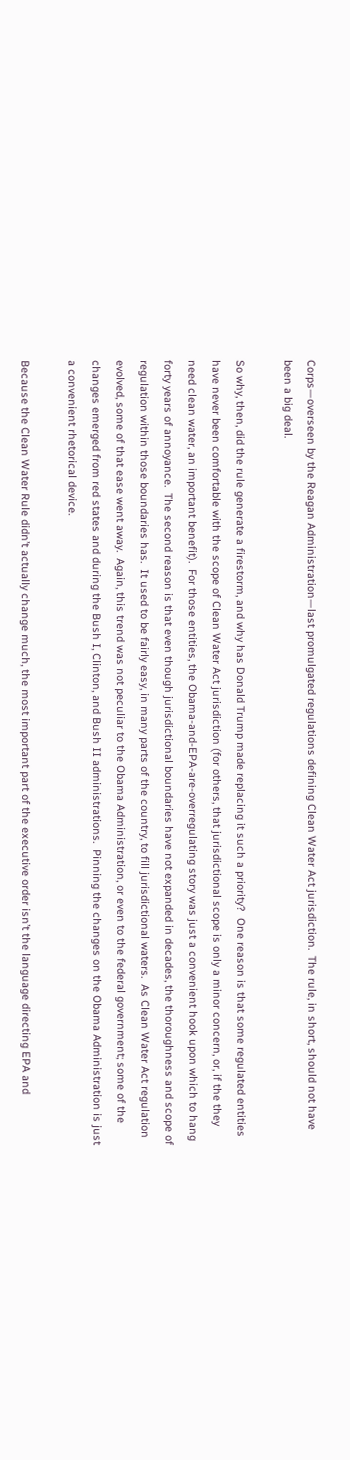Corps—overseen by the Reagan Administration—last promulgated regulations defining Clean Water Act jurisdiction.  The rule, in short, should not have been a big deal.

So why, then, did the rule generate a firestorm, and why has Donald Trump made replacing it such a priority?  One reason is that some regulated entities have never been comfortable with the scope of Clean Water Act jurisdiction (for others, that jurisdictional scope is only a minor concern, or, if the they need clean water, an important benefit).  For those entities, the Obama-and-EPA-are-overregulating story was just a convenient hook upon which to hang forty years of annoyance.  The second reason is that even though jurisdictional boundaries have not expanded in decades, the thoroughness and scope of regulation within those boundaries has.  It used to be fairly easy, in many parts of the country, to fill jurisdictional waters.  As Clean Water Act regulation evolved, some of that ease went away.  Again, this trend was not peculiar to the Obama Administration, or even to the federal government; some of the changes emerged from red states and during the Bush I, Clinton, and Bush II administrations.  Pinning the changes on the Obama Administration is just a convenient rhetorical device.

Because the Clean Water Rule didn’t actually change much, the most important part of the executive order isn’t the language directing EPA and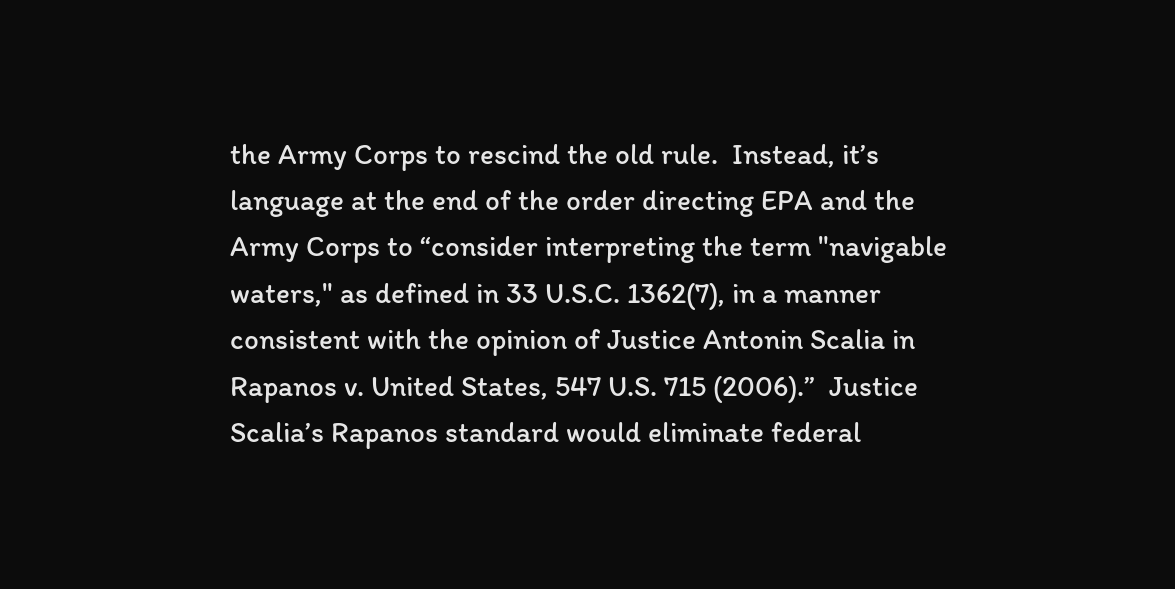the Army Corps to rescind the old rule.  Instead, it’s language at the end of the order directing EPA and the Army Corps to “consider interpreting the term "navigable waters," as defined in 33 U.S.C. 1362(7), in a manner consistent with the opinion of Justice Antonin Scalia in Rapanos v. United States, 547 U.S. 715 (2006).”  Justice Scalia’s Rapanos standard would eliminate federal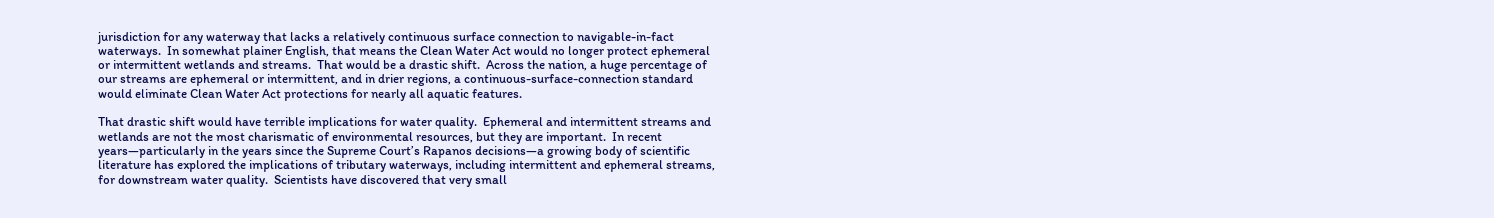jurisdiction for any waterway that lacks a relatively continuous surface connection to navigable-in-fact waterways.  In somewhat plainer English, that means the Clean Water Act would no longer protect ephemeral or intermittent wetlands and streams.  That would be a drastic shift.  Across the nation, a huge percentage of our streams are ephemeral or intermittent, and in drier regions, a continuous-surface-connection standard would eliminate Clean Water Act protections for nearly all aquatic features.

That drastic shift would have terrible implications for water quality.  Ephemeral and intermittent streams and wetlands are not the most charismatic of environmental resources, but they are important.  In recent years—particularly in the years since the Supreme Court’s Rapanos decisions—a growing body of scientific literature has explored the implications of tributary waterways, including intermittent and ephemeral streams, for downstream water quality.  Scientists have discovered that very small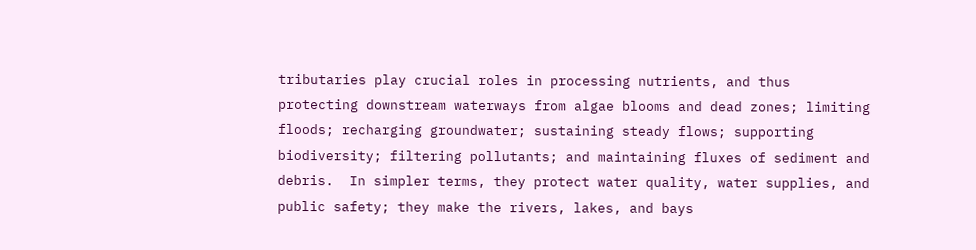tributaries play crucial roles in processing nutrients, and thus protecting downstream waterways from algae blooms and dead zones; limiting floods; recharging groundwater; sustaining steady flows; supporting biodiversity; filtering pollutants; and maintaining fluxes of sediment and debris.  In simpler terms, they protect water quality, water supplies, and public safety; they make the rivers, lakes, and bays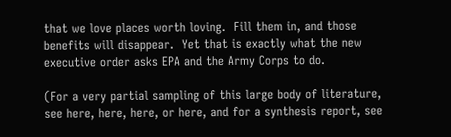that we love places worth loving.  Fill them in, and those benefits will disappear.  Yet that is exactly what the new executive order asks EPA and the Army Corps to do.

(For a very partial sampling of this large body of literature, see here, here, here, or here, and for a synthesis report, see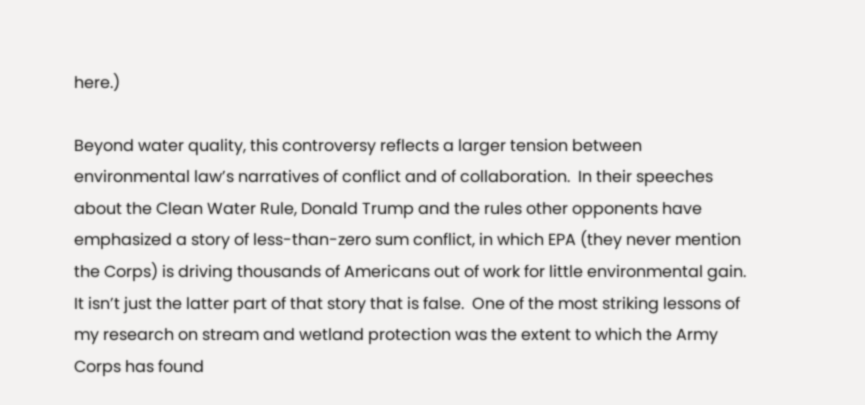here.)

Beyond water quality, this controversy reflects a larger tension between environmental law’s narratives of conflict and of collaboration.  In their speeches about the Clean Water Rule, Donald Trump and the rules other opponents have emphasized a story of less-than-zero sum conflict, in which EPA (they never mention the Corps) is driving thousands of Americans out of work for little environmental gain.  It isn’t just the latter part of that story that is false.  One of the most striking lessons of my research on stream and wetland protection was the extent to which the Army Corps has found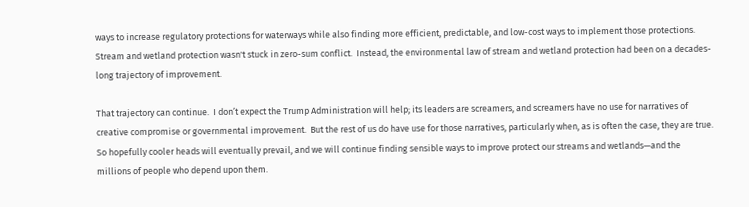ways to increase regulatory protections for waterways while also finding more efficient, predictable, and low-cost ways to implement those protections.  Stream and wetland protection wasn't stuck in zero-sum conflict.  Instead, the environmental law of stream and wetland protection had been on a decades-long trajectory of improvement.

That trajectory can continue.  I don’t expect the Trump Administration will help; its leaders are screamers, and screamers have no use for narratives of creative compromise or governmental improvement.  But the rest of us do have use for those narratives, particularly when, as is often the case, they are true.  So hopefully cooler heads will eventually prevail, and we will continue finding sensible ways to improve protect our streams and wetlands—and the millions of people who depend upon them.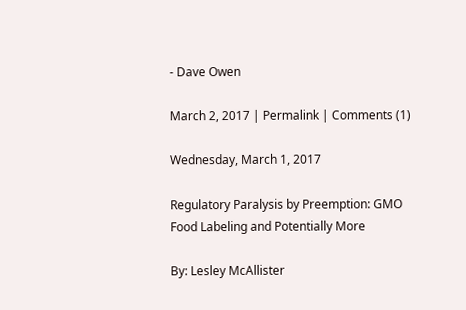- Dave Owen

March 2, 2017 | Permalink | Comments (1)

Wednesday, March 1, 2017

Regulatory Paralysis by Preemption: GMO Food Labeling and Potentially More

By: Lesley McAllister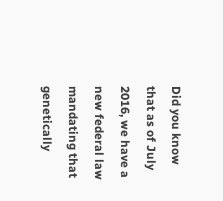Did you know that as of July 2016, we have a new federal law mandating that genetically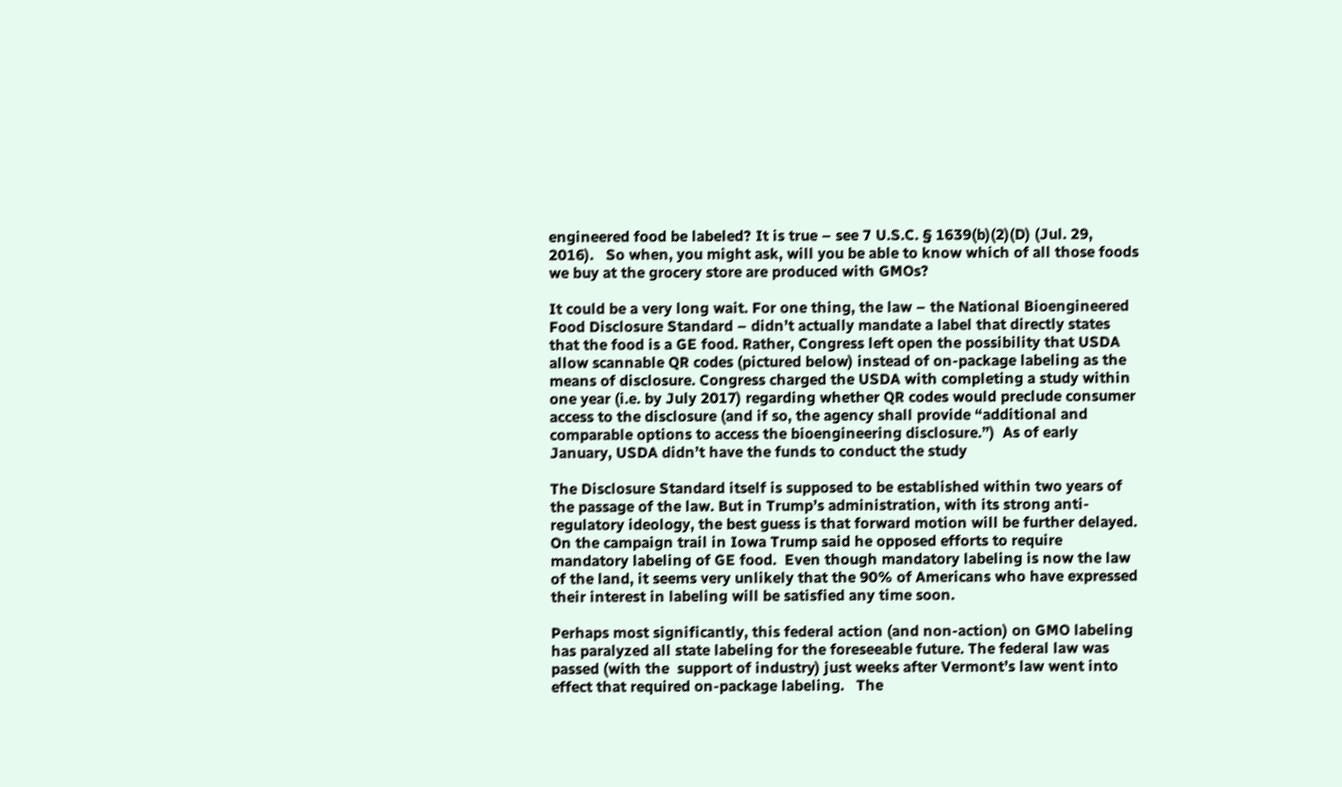engineered food be labeled? It is true – see 7 U.S.C. § 1639(b)(2)(D) (Jul. 29, 2016).   So when, you might ask, will you be able to know which of all those foods we buy at the grocery store are produced with GMOs?

It could be a very long wait. For one thing, the law – the National Bioengineered Food Disclosure Standard – didn’t actually mandate a label that directly states that the food is a GE food. Rather, Congress left open the possibility that USDA allow scannable QR codes (pictured below) instead of on-package labeling as the means of disclosure. Congress charged the USDA with completing a study within one year (i.e. by July 2017) regarding whether QR codes would preclude consumer access to the disclosure (and if so, the agency shall provide “additional and comparable options to access the bioengineering disclosure.”)  As of early January, USDA didn’t have the funds to conduct the study

The Disclosure Standard itself is supposed to be established within two years of the passage of the law. But in Trump’s administration, with its strong anti-regulatory ideology, the best guess is that forward motion will be further delayed.  On the campaign trail in Iowa Trump said he opposed efforts to require mandatory labeling of GE food.  Even though mandatory labeling is now the law of the land, it seems very unlikely that the 90% of Americans who have expressed their interest in labeling will be satisfied any time soon.

Perhaps most significantly, this federal action (and non-action) on GMO labeling has paralyzed all state labeling for the foreseeable future. The federal law was passed (with the  support of industry) just weeks after Vermont’s law went into effect that required on-package labeling.   The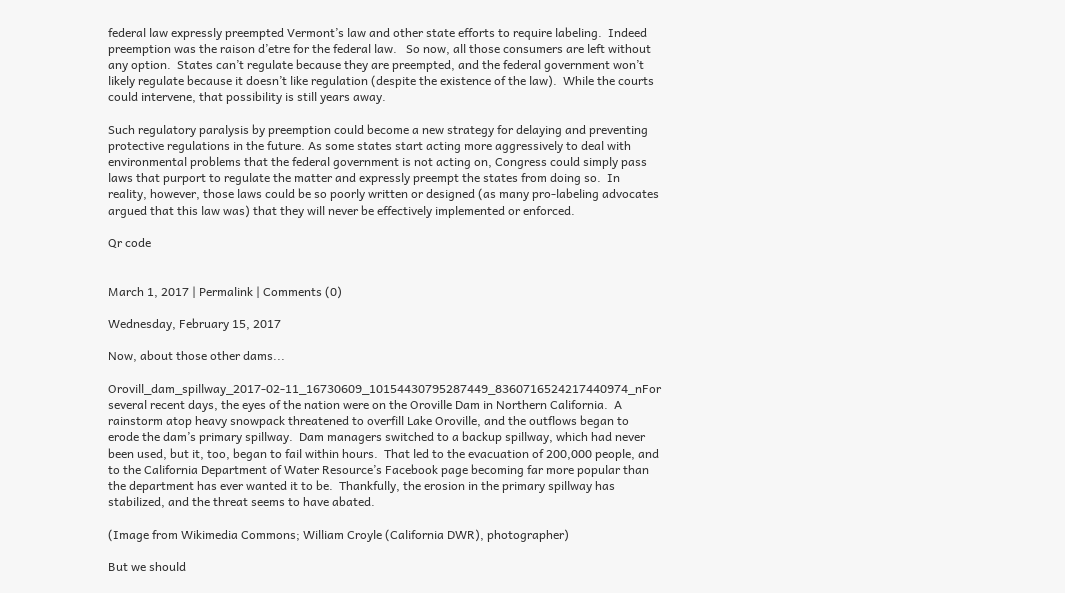federal law expressly preempted Vermont’s law and other state efforts to require labeling.  Indeed preemption was the raison d’etre for the federal law.   So now, all those consumers are left without any option.  States can’t regulate because they are preempted, and the federal government won’t likely regulate because it doesn’t like regulation (despite the existence of the law).  While the courts could intervene, that possibility is still years away.

Such regulatory paralysis by preemption could become a new strategy for delaying and preventing protective regulations in the future. As some states start acting more aggressively to deal with environmental problems that the federal government is not acting on, Congress could simply pass laws that purport to regulate the matter and expressly preempt the states from doing so.  In reality, however, those laws could be so poorly written or designed (as many pro-labeling advocates argued that this law was) that they will never be effectively implemented or enforced.

Qr code


March 1, 2017 | Permalink | Comments (0)

Wednesday, February 15, 2017

Now, about those other dams...

Orovill_dam_spillway_2017-02-11_16730609_10154430795287449_8360716524217440974_nFor several recent days, the eyes of the nation were on the Oroville Dam in Northern California.  A rainstorm atop heavy snowpack threatened to overfill Lake Oroville, and the outflows began to erode the dam’s primary spillway.  Dam managers switched to a backup spillway, which had never been used, but it, too, began to fail within hours.  That led to the evacuation of 200,000 people, and to the California Department of Water Resource’s Facebook page becoming far more popular than the department has ever wanted it to be.  Thankfully, the erosion in the primary spillway has stabilized, and the threat seems to have abated.

(Image from Wikimedia Commons; William Croyle (California DWR), photographer)

But we should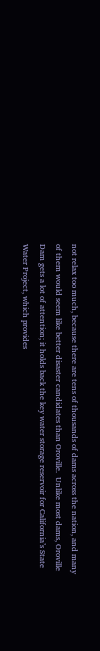not relax too much, because there are tens of thousands of dams across the nation, and many of them would seem like better disaster candidates than Oroville.  Unlike most dams, Oroville Dam gets a lot of attention; it holds back the key water storage reservoir for California’s State Water Project, which provides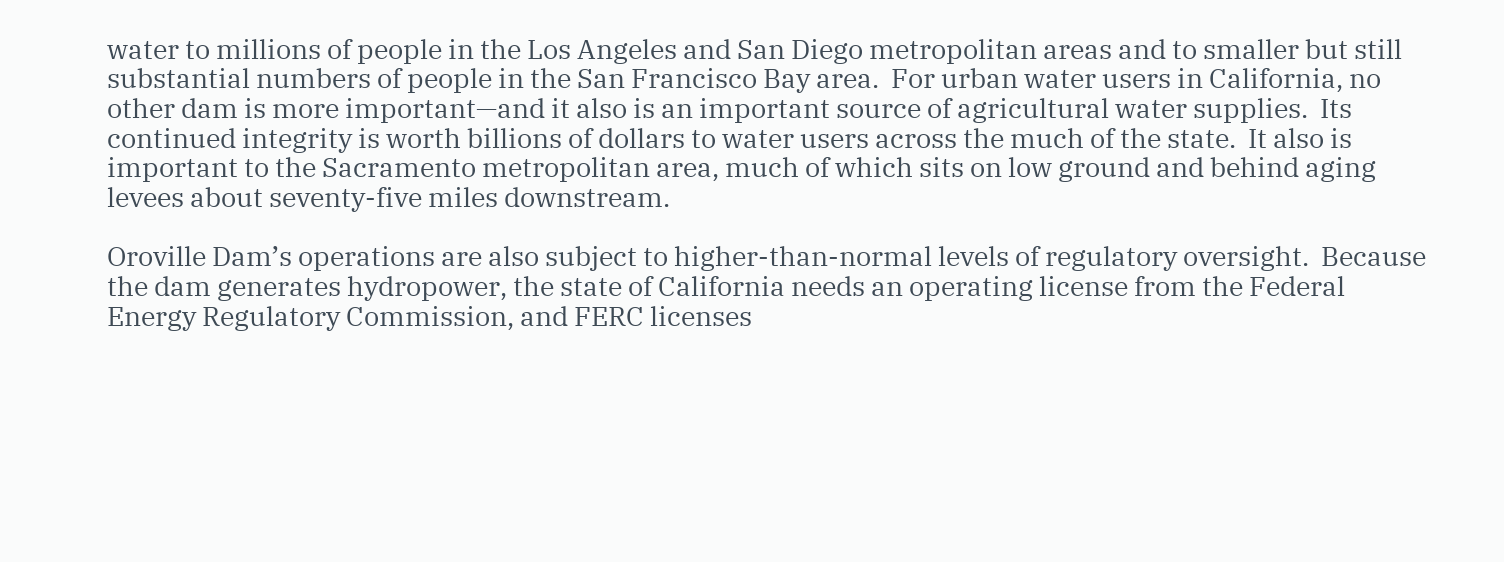water to millions of people in the Los Angeles and San Diego metropolitan areas and to smaller but still substantial numbers of people in the San Francisco Bay area.  For urban water users in California, no other dam is more important—and it also is an important source of agricultural water supplies.  Its continued integrity is worth billions of dollars to water users across the much of the state.  It also is important to the Sacramento metropolitan area, much of which sits on low ground and behind aging levees about seventy-five miles downstream.

Oroville Dam’s operations are also subject to higher-than-normal levels of regulatory oversight.  Because the dam generates hydropower, the state of California needs an operating license from the Federal Energy Regulatory Commission, and FERC licenses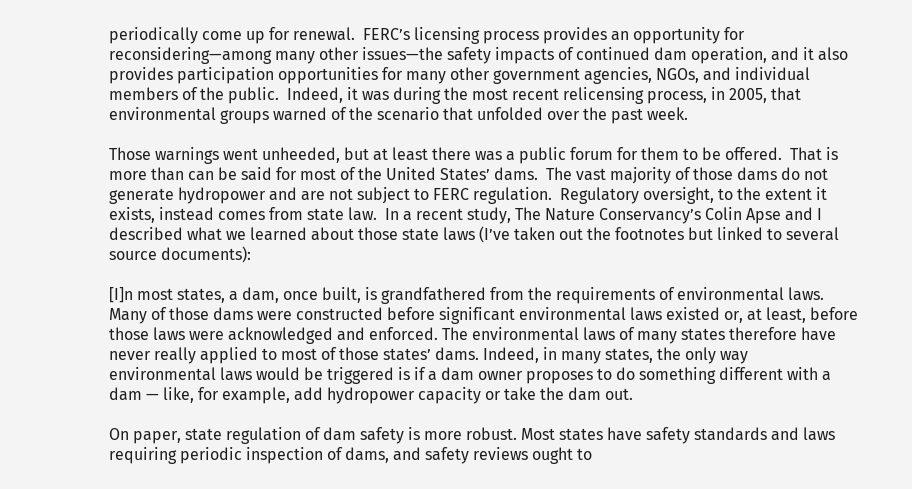periodically come up for renewal.  FERC’s licensing process provides an opportunity for reconsidering—among many other issues—the safety impacts of continued dam operation, and it also provides participation opportunities for many other government agencies, NGOs, and individual members of the public.  Indeed, it was during the most recent relicensing process, in 2005, that environmental groups warned of the scenario that unfolded over the past week.

Those warnings went unheeded, but at least there was a public forum for them to be offered.  That is more than can be said for most of the United States’ dams.  The vast majority of those dams do not generate hydropower and are not subject to FERC regulation.  Regulatory oversight, to the extent it exists, instead comes from state law.  In a recent study, The Nature Conservancy’s Colin Apse and I described what we learned about those state laws (I’ve taken out the footnotes but linked to several source documents):

[I]n most states, a dam, once built, is grandfathered from the requirements of environmental laws.  Many of those dams were constructed before significant environmental laws existed or, at least, before those laws were acknowledged and enforced. The environmental laws of many states therefore have never really applied to most of those states’ dams. Indeed, in many states, the only way environmental laws would be triggered is if a dam owner proposes to do something different with a dam — like, for example, add hydropower capacity or take the dam out.

On paper, state regulation of dam safety is more robust. Most states have safety standards and laws requiring periodic inspection of dams, and safety reviews ought to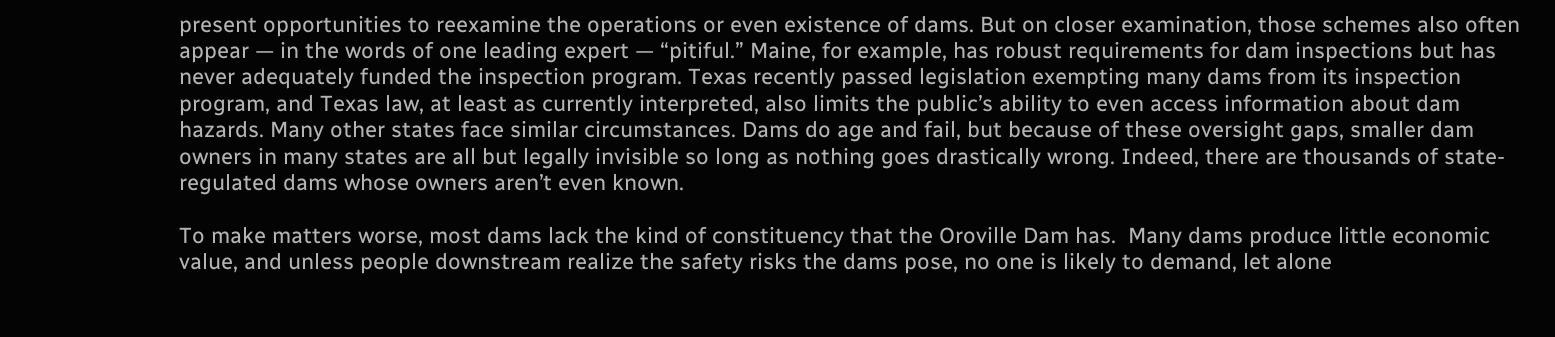present opportunities to reexamine the operations or even existence of dams. But on closer examination, those schemes also often appear — in the words of one leading expert — “pitiful.” Maine, for example, has robust requirements for dam inspections but has never adequately funded the inspection program. Texas recently passed legislation exempting many dams from its inspection program, and Texas law, at least as currently interpreted, also limits the public’s ability to even access information about dam hazards. Many other states face similar circumstances. Dams do age and fail, but because of these oversight gaps, smaller dam owners in many states are all but legally invisible so long as nothing goes drastically wrong. Indeed, there are thousands of state-regulated dams whose owners aren’t even known.

To make matters worse, most dams lack the kind of constituency that the Oroville Dam has.  Many dams produce little economic value, and unless people downstream realize the safety risks the dams pose, no one is likely to demand, let alone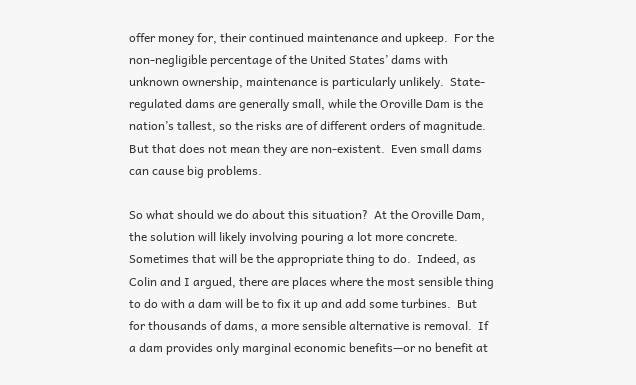offer money for, their continued maintenance and upkeep.  For the non-negligible percentage of the United States’ dams with unknown ownership, maintenance is particularly unlikely.  State-regulated dams are generally small, while the Oroville Dam is the nation’s tallest, so the risks are of different orders of magnitude.  But that does not mean they are non-existent.  Even small dams can cause big problems.

So what should we do about this situation?  At the Oroville Dam, the solution will likely involving pouring a lot more concrete.  Sometimes that will be the appropriate thing to do.  Indeed, as Colin and I argued, there are places where the most sensible thing to do with a dam will be to fix it up and add some turbines.  But for thousands of dams, a more sensible alternative is removal.  If a dam provides only marginal economic benefits—or no benefit at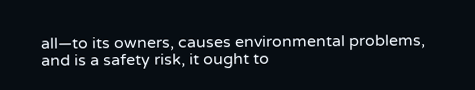all—to its owners, causes environmental problems, and is a safety risk, it ought to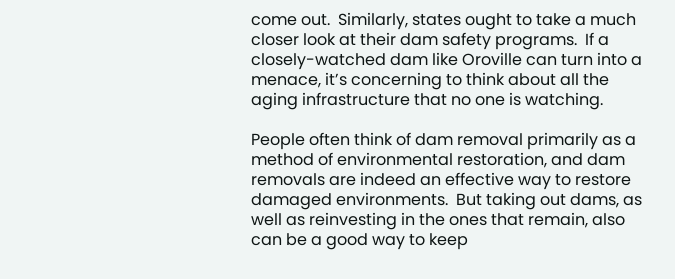come out.  Similarly, states ought to take a much closer look at their dam safety programs.  If a closely-watched dam like Oroville can turn into a menace, it’s concerning to think about all the aging infrastructure that no one is watching.

People often think of dam removal primarily as a method of environmental restoration, and dam removals are indeed an effective way to restore damaged environments.  But taking out dams, as well as reinvesting in the ones that remain, also can be a good way to keep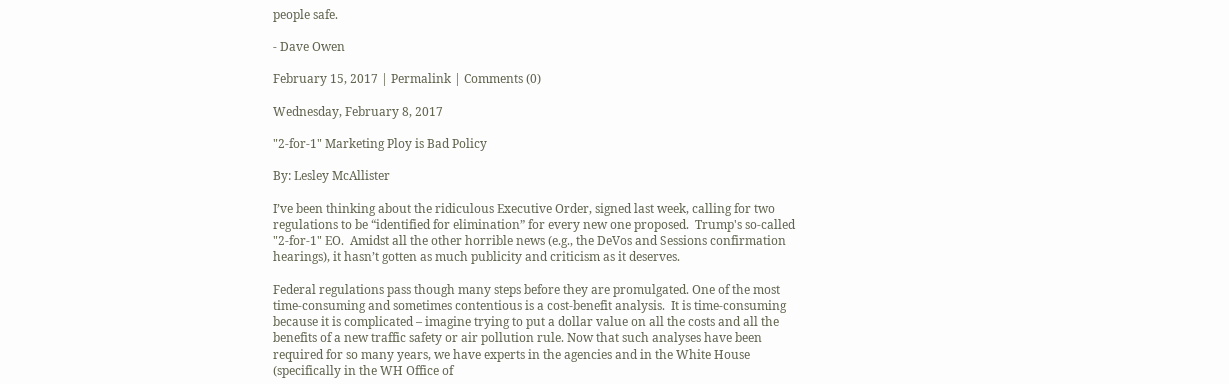people safe.

- Dave Owen

February 15, 2017 | Permalink | Comments (0)

Wednesday, February 8, 2017

"2-for-1" Marketing Ploy is Bad Policy

By: Lesley McAllister

I’ve been thinking about the ridiculous Executive Order, signed last week, calling for two regulations to be “identified for elimination” for every new one proposed.  Trump's so-called "2-for-1" EO.  Amidst all the other horrible news (e.g., the DeVos and Sessions confirmation hearings), it hasn’t gotten as much publicity and criticism as it deserves.

Federal regulations pass though many steps before they are promulgated. One of the most time-consuming and sometimes contentious is a cost-benefit analysis.  It is time-consuming because it is complicated – imagine trying to put a dollar value on all the costs and all the benefits of a new traffic safety or air pollution rule. Now that such analyses have been required for so many years, we have experts in the agencies and in the White House (specifically in the WH Office of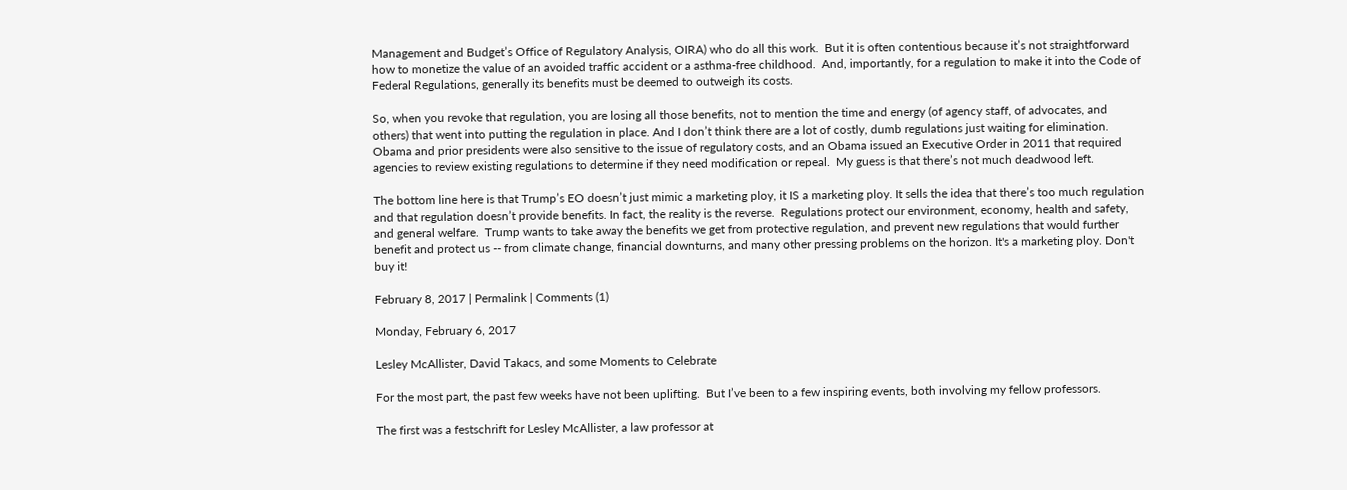Management and Budget’s Office of Regulatory Analysis, OIRA) who do all this work.  But it is often contentious because it’s not straightforward how to monetize the value of an avoided traffic accident or a asthma-free childhood.  And, importantly, for a regulation to make it into the Code of Federal Regulations, generally its benefits must be deemed to outweigh its costs.

So, when you revoke that regulation, you are losing all those benefits, not to mention the time and energy (of agency staff, of advocates, and others) that went into putting the regulation in place. And I don’t think there are a lot of costly, dumb regulations just waiting for elimination.  Obama and prior presidents were also sensitive to the issue of regulatory costs, and an Obama issued an Executive Order in 2011 that required agencies to review existing regulations to determine if they need modification or repeal.  My guess is that there’s not much deadwood left.

The bottom line here is that Trump’s EO doesn’t just mimic a marketing ploy, it IS a marketing ploy. It sells the idea that there’s too much regulation and that regulation doesn’t provide benefits. In fact, the reality is the reverse.  Regulations protect our environment, economy, health and safety, and general welfare.  Trump wants to take away the benefits we get from protective regulation, and prevent new regulations that would further benefit and protect us -- from climate change, financial downturns, and many other pressing problems on the horizon. It's a marketing ploy. Don't buy it!

February 8, 2017 | Permalink | Comments (1)

Monday, February 6, 2017

Lesley McAllister, David Takacs, and some Moments to Celebrate

For the most part, the past few weeks have not been uplifting.  But I’ve been to a few inspiring events, both involving my fellow professors.

The first was a festschrift for Lesley McAllister, a law professor at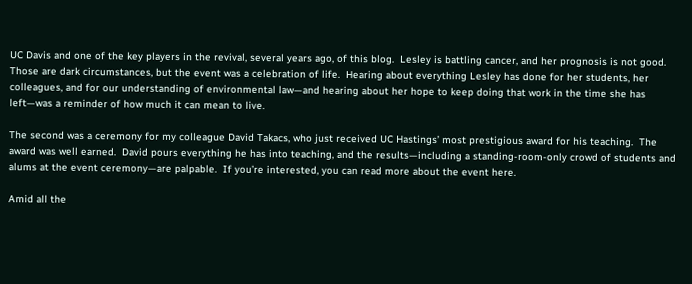UC Davis and one of the key players in the revival, several years ago, of this blog.  Lesley is battling cancer, and her prognosis is not good.  Those are dark circumstances, but the event was a celebration of life.  Hearing about everything Lesley has done for her students, her colleagues, and for our understanding of environmental law—and hearing about her hope to keep doing that work in the time she has left—was a reminder of how much it can mean to live.

The second was a ceremony for my colleague David Takacs, who just received UC Hastings’ most prestigious award for his teaching.  The award was well earned.  David pours everything he has into teaching, and the results—including a standing-room-only crowd of students and alums at the event ceremony—are palpable.  If you’re interested, you can read more about the event here.

Amid all the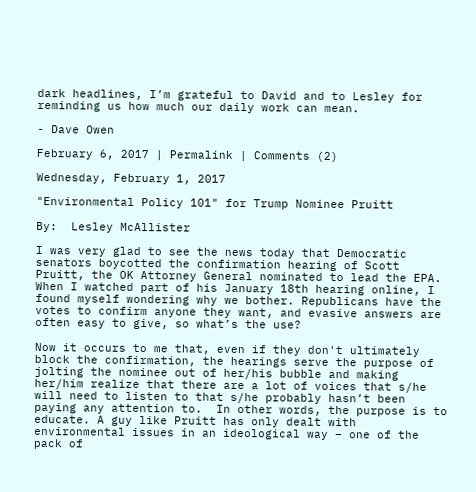dark headlines, I’m grateful to David and to Lesley for reminding us how much our daily work can mean.

- Dave Owen

February 6, 2017 | Permalink | Comments (2)

Wednesday, February 1, 2017

"Environmental Policy 101" for Trump Nominee Pruitt

By:  Lesley McAllister

I was very glad to see the news today that Democratic senators boycotted the confirmation hearing of Scott Pruitt, the OK Attorney General nominated to lead the EPA.  When I watched part of his January 18th hearing online, I found myself wondering why we bother. Republicans have the votes to confirm anyone they want, and evasive answers are often easy to give, so what’s the use?

Now it occurs to me that, even if they don't ultimately block the confirmation, the hearings serve the purpose of jolting the nominee out of her/his bubble and making her/him realize that there are a lot of voices that s/he will need to listen to that s/he probably hasn’t been paying any attention to.  In other words, the purpose is to educate. A guy like Pruitt has only dealt with environmental issues in an ideological way – one of the pack of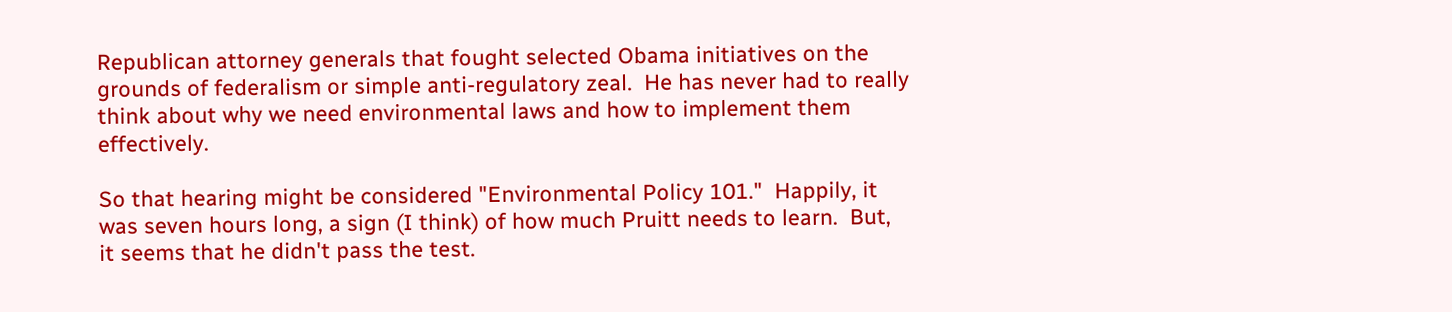Republican attorney generals that fought selected Obama initiatives on the grounds of federalism or simple anti-regulatory zeal.  He has never had to really think about why we need environmental laws and how to implement them effectively.

So that hearing might be considered "Environmental Policy 101."  Happily, it was seven hours long, a sign (I think) of how much Pruitt needs to learn.  But, it seems that he didn't pass the test.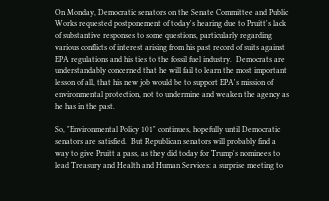On Monday, Democratic senators on the Senate Committee and Public Works requested postponement of today's hearing due to Pruitt's lack of substantive responses to some questions, particularly regarding various conflicts of interest arising from his past record of suits against EPA regulations and his ties to the fossil fuel industry.  Democrats are understandably concerned that he will fail to learn the most important lesson of all, that his new job would be to support EPA's mission of environmental protection, not to undermine and weaken the agency as he has in the past.

So, "Environmental Policy 101" continues, hopefully until Democratic senators are satisfied.  But Republican senators will probably find a way to give Pruitt a pass, as they did today for Trump's nominees to lead Treasury and Health and Human Services: a surprise meeting to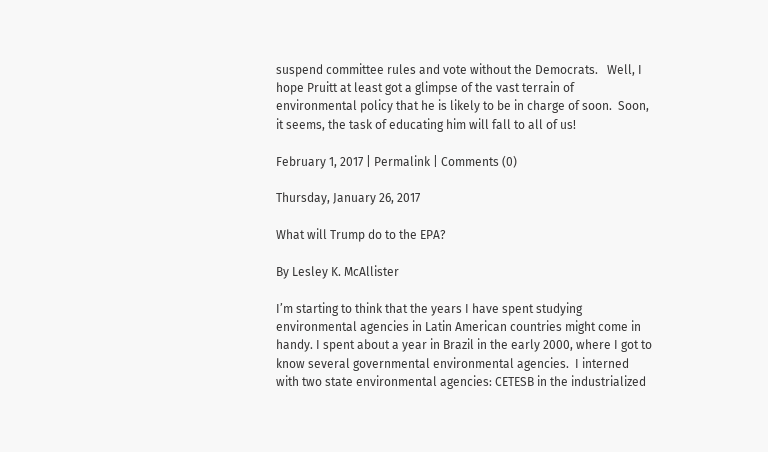suspend committee rules and vote without the Democrats.   Well, I hope Pruitt at least got a glimpse of the vast terrain of environmental policy that he is likely to be in charge of soon.  Soon, it seems, the task of educating him will fall to all of us!

February 1, 2017 | Permalink | Comments (0)

Thursday, January 26, 2017

What will Trump do to the EPA?

By Lesley K. McAllister

I’m starting to think that the years I have spent studying environmental agencies in Latin American countries might come in handy. I spent about a year in Brazil in the early 2000, where I got to know several governmental environmental agencies.  I interned with two state environmental agencies: CETESB in the industrialized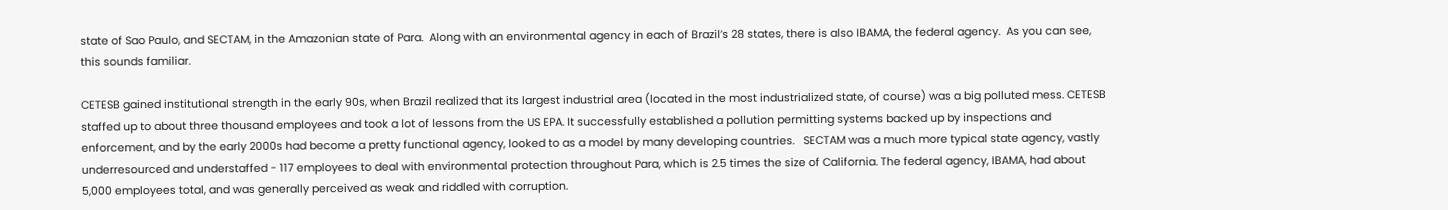state of Sao Paulo, and SECTAM, in the Amazonian state of Para.  Along with an environmental agency in each of Brazil’s 28 states, there is also IBAMA, the federal agency.  As you can see, this sounds familiar.

CETESB gained institutional strength in the early 90s, when Brazil realized that its largest industrial area (located in the most industrialized state, of course) was a big polluted mess. CETESB staffed up to about three thousand employees and took a lot of lessons from the US EPA. It successfully established a pollution permitting systems backed up by inspections and enforcement, and by the early 2000s had become a pretty functional agency, looked to as a model by many developing countries.   SECTAM was a much more typical state agency, vastly underresourced and understaffed - 117 employees to deal with environmental protection throughout Para, which is 2.5 times the size of California. The federal agency, IBAMA, had about 5,000 employees total, and was generally perceived as weak and riddled with corruption.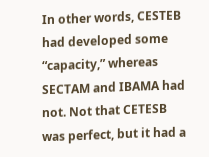In other words, CESTEB had developed some “capacity,” whereas SECTAM and IBAMA had not. Not that CETESB was perfect, but it had a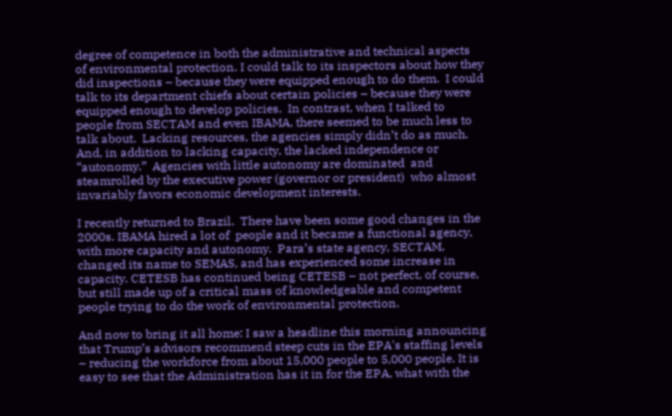degree of competence in both the administrative and technical aspects of environmental protection. I could talk to its inspectors about how they did inspections – because they were equipped enough to do them.  I could talk to its department chiefs about certain policies – because they were equipped enough to develop policies.  In contrast, when I talked to people from SECTAM and even IBAMA, there seemed to be much less to talk about.  Lacking resources, the agencies simply didn’t do as much.  And, in addition to lacking capacity, the lacked independence or “autonomy.”  Agencies with little autonomy are dominated  and steamrolled by the executive power (governor or president)  who almost invariably favors economic development interests.

I recently returned to Brazil.  There have been some good changes in the 2000s. IBAMA hired a lot of  people and it became a functional agency, with more capacity and autonomy.  Para’s state agency, SECTAM, changed its name to SEMAS, and has experienced some increase in capacity. CETESB has continued being CETESB – not perfect, of course, but still made up of a critical mass of knowledgeable and competent people trying to do the work of environmental protection.

And now to bring it all home: I saw a headline this morning announcing that Trump’s advisors recommend steep cuts in the EPA's staffing levels – reducing the workforce from about 15,000 people to 5,000 people. It is easy to see that the Administration has it in for the EPA, what with the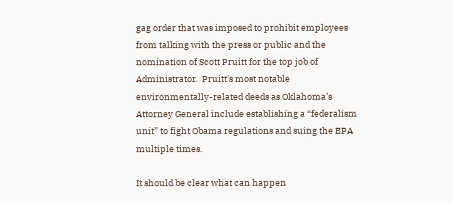gag order that was imposed to prohibit employees from talking with the press or public and the nomination of Scott Pruitt for the top job of Administrator.  Pruitt's most notable environmentally-related deeds as Oklahoma’s Attorney General include establishing a “federalism unit” to fight Obama regulations and suing the EPA multiple times.

It should be clear what can happen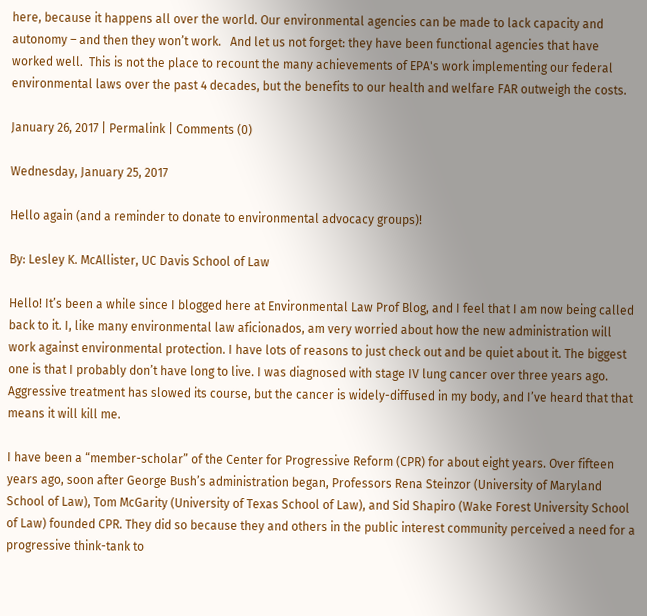here, because it happens all over the world. Our environmental agencies can be made to lack capacity and autonomy – and then they won’t work.   And let us not forget: they have been functional agencies that have worked well.  This is not the place to recount the many achievements of EPA's work implementing our federal environmental laws over the past 4 decades, but the benefits to our health and welfare FAR outweigh the costs.

January 26, 2017 | Permalink | Comments (0)

Wednesday, January 25, 2017

Hello again (and a reminder to donate to environmental advocacy groups)!

By: Lesley K. McAllister, UC Davis School of Law

Hello! It’s been a while since I blogged here at Environmental Law Prof Blog, and I feel that I am now being called back to it. I, like many environmental law aficionados, am very worried about how the new administration will work against environmental protection. I have lots of reasons to just check out and be quiet about it. The biggest one is that I probably don’t have long to live. I was diagnosed with stage IV lung cancer over three years ago. Aggressive treatment has slowed its course, but the cancer is widely-diffused in my body, and I’ve heard that that means it will kill me.

I have been a “member-scholar” of the Center for Progressive Reform (CPR) for about eight years. Over fifteen years ago, soon after George Bush’s administration began, Professors Rena Steinzor (University of Maryland School of Law), Tom McGarity (University of Texas School of Law), and Sid Shapiro (Wake Forest University School of Law) founded CPR. They did so because they and others in the public interest community perceived a need for a progressive think-tank to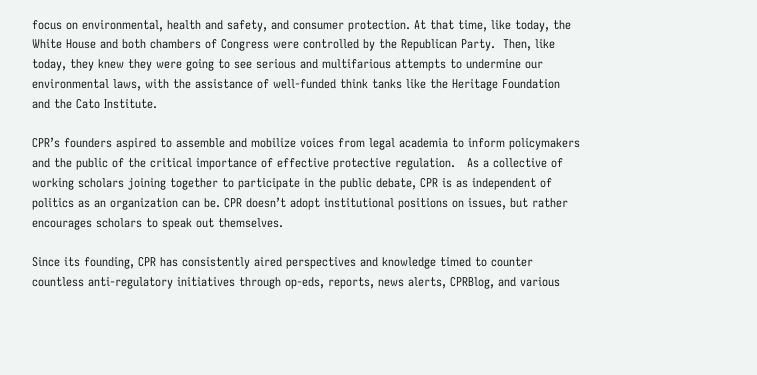focus on environmental, health and safety, and consumer protection. At that time, like today, the White House and both chambers of Congress were controlled by the Republican Party.  Then, like today, they knew they were going to see serious and multifarious attempts to undermine our environmental laws, with the assistance of well-funded think tanks like the Heritage Foundation and the Cato Institute.

CPR’s founders aspired to assemble and mobilize voices from legal academia to inform policymakers and the public of the critical importance of effective protective regulation.   As a collective of working scholars joining together to participate in the public debate, CPR is as independent of politics as an organization can be. CPR doesn’t adopt institutional positions on issues, but rather encourages scholars to speak out themselves.

Since its founding, CPR has consistently aired perspectives and knowledge timed to counter countless anti-regulatory initiatives through op-eds, reports, news alerts, CPRBlog, and various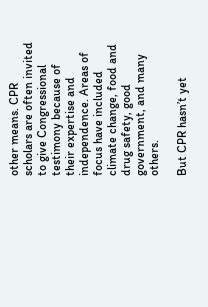other means. CPR scholars are often invited to give Congressional testimony because of their expertise and independence. Areas of focus have included climate change, food and drug safety, good government, and many others.

But CPR hasn’t yet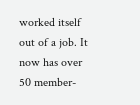worked itself out of a job. It now has over 50 member-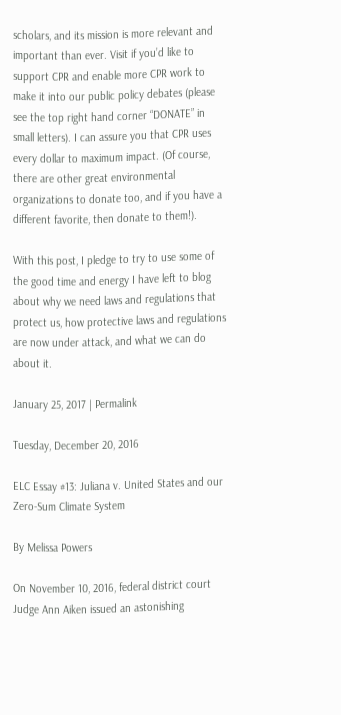scholars, and its mission is more relevant and important than ever. Visit if you’d like to support CPR and enable more CPR work to make it into our public policy debates (please see the top right hand corner “DONATE” in small letters). I can assure you that CPR uses every dollar to maximum impact. (Of course, there are other great environmental organizations to donate too, and if you have a different favorite, then donate to them!).

With this post, I pledge to try to use some of the good time and energy I have left to blog about why we need laws and regulations that protect us, how protective laws and regulations are now under attack, and what we can do about it.

January 25, 2017 | Permalink

Tuesday, December 20, 2016

ELC Essay #13: Juliana v. United States and our Zero-Sum Climate System

By Melissa Powers

On November 10, 2016, federal district court Judge Ann Aiken issued an astonishing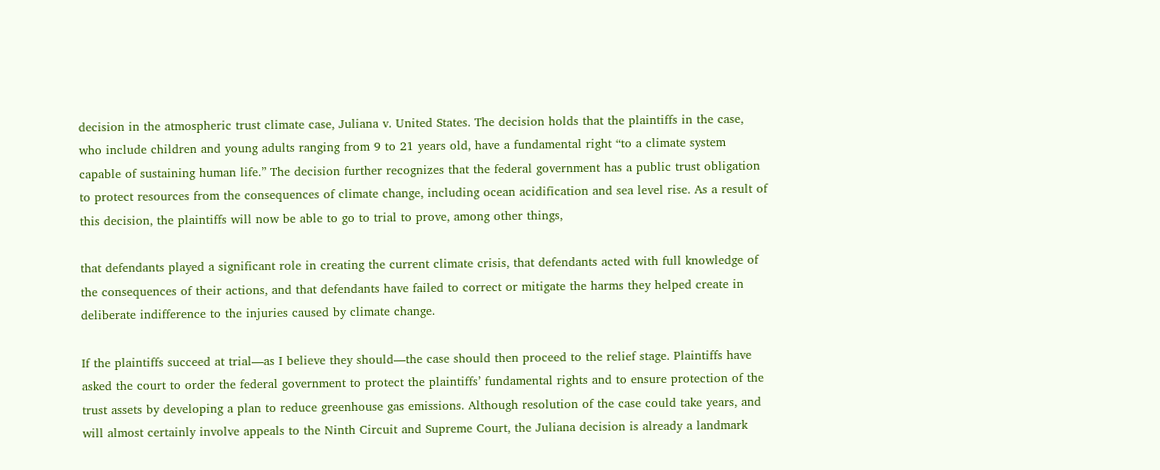decision in the atmospheric trust climate case, Juliana v. United States. The decision holds that the plaintiffs in the case, who include children and young adults ranging from 9 to 21 years old, have a fundamental right “to a climate system capable of sustaining human life.” The decision further recognizes that the federal government has a public trust obligation to protect resources from the consequences of climate change, including ocean acidification and sea level rise. As a result of this decision, the plaintiffs will now be able to go to trial to prove, among other things,

that defendants played a significant role in creating the current climate crisis, that defendants acted with full knowledge of the consequences of their actions, and that defendants have failed to correct or mitigate the harms they helped create in deliberate indifference to the injuries caused by climate change.

If the plaintiffs succeed at trial—as I believe they should—the case should then proceed to the relief stage. Plaintiffs have asked the court to order the federal government to protect the plaintiffs’ fundamental rights and to ensure protection of the trust assets by developing a plan to reduce greenhouse gas emissions. Although resolution of the case could take years, and will almost certainly involve appeals to the Ninth Circuit and Supreme Court, the Juliana decision is already a landmark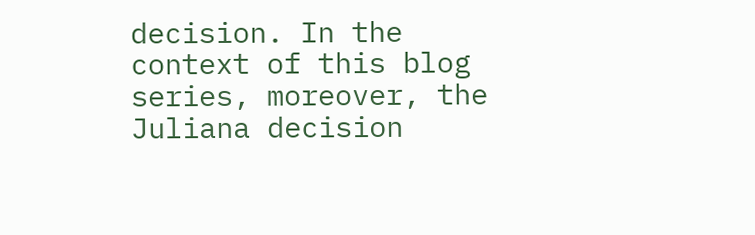decision. In the context of this blog series, moreover, the Juliana decision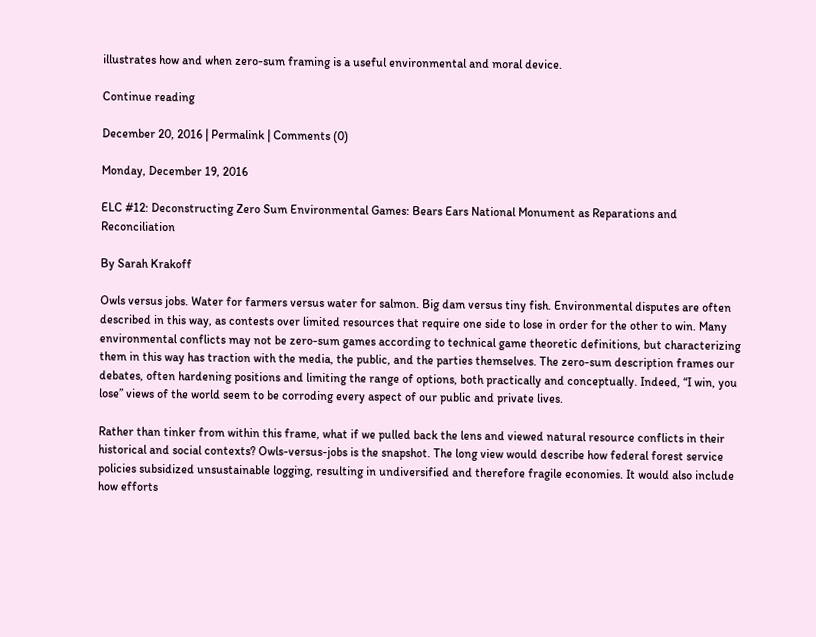illustrates how and when zero-sum framing is a useful environmental and moral device.

Continue reading

December 20, 2016 | Permalink | Comments (0)

Monday, December 19, 2016

ELC #12: Deconstructing Zero Sum Environmental Games: Bears Ears National Monument as Reparations and Reconciliation

By Sarah Krakoff

Owls versus jobs. Water for farmers versus water for salmon. Big dam versus tiny fish. Environmental disputes are often described in this way, as contests over limited resources that require one side to lose in order for the other to win. Many environmental conflicts may not be zero-sum games according to technical game theoretic definitions, but characterizing them in this way has traction with the media, the public, and the parties themselves. The zero-sum description frames our debates, often hardening positions and limiting the range of options, both practically and conceptually. Indeed, “I win, you lose” views of the world seem to be corroding every aspect of our public and private lives.

Rather than tinker from within this frame, what if we pulled back the lens and viewed natural resource conflicts in their historical and social contexts? Owls-versus-jobs is the snapshot. The long view would describe how federal forest service policies subsidized unsustainable logging, resulting in undiversified and therefore fragile economies. It would also include how efforts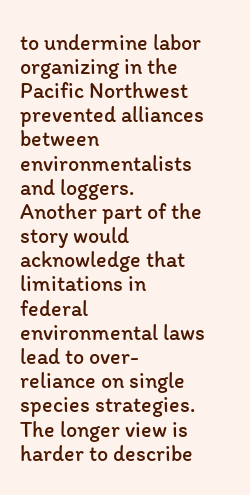to undermine labor organizing in the Pacific Northwest prevented alliances between environmentalists and loggers. Another part of the story would acknowledge that limitations in federal environmental laws lead to over-reliance on single species strategies. The longer view is harder to describe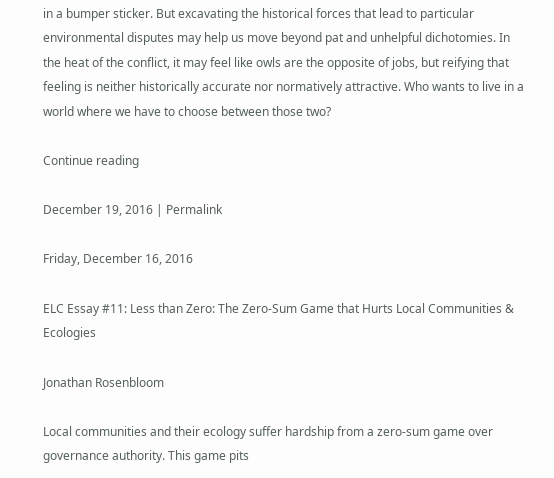in a bumper sticker. But excavating the historical forces that lead to particular environmental disputes may help us move beyond pat and unhelpful dichotomies. In the heat of the conflict, it may feel like owls are the opposite of jobs, but reifying that feeling is neither historically accurate nor normatively attractive. Who wants to live in a world where we have to choose between those two?

Continue reading

December 19, 2016 | Permalink

Friday, December 16, 2016

ELC Essay #11: Less than Zero: The Zero-Sum Game that Hurts Local Communities & Ecologies

Jonathan Rosenbloom

Local communities and their ecology suffer hardship from a zero-sum game over governance authority. This game pits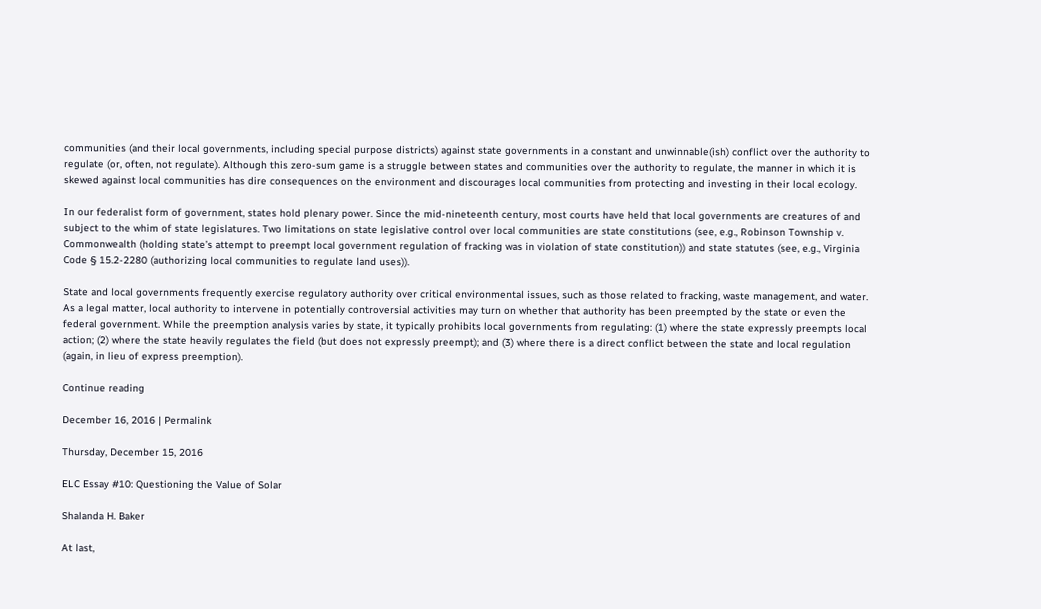communities (and their local governments, including special purpose districts) against state governments in a constant and unwinnable(ish) conflict over the authority to regulate (or, often, not regulate). Although this zero-sum game is a struggle between states and communities over the authority to regulate, the manner in which it is skewed against local communities has dire consequences on the environment and discourages local communities from protecting and investing in their local ecology.

In our federalist form of government, states hold plenary power. Since the mid-nineteenth century, most courts have held that local governments are creatures of and subject to the whim of state legislatures. Two limitations on state legislative control over local communities are state constitutions (see, e.g., Robinson Township v. Commonwealth (holding state’s attempt to preempt local government regulation of fracking was in violation of state constitution)) and state statutes (see, e.g., Virginia Code § 15.2-2280 (authorizing local communities to regulate land uses)).

State and local governments frequently exercise regulatory authority over critical environmental issues, such as those related to fracking, waste management, and water. As a legal matter, local authority to intervene in potentially controversial activities may turn on whether that authority has been preempted by the state or even the federal government. While the preemption analysis varies by state, it typically prohibits local governments from regulating: (1) where the state expressly preempts local action; (2) where the state heavily regulates the field (but does not expressly preempt); and (3) where there is a direct conflict between the state and local regulation (again, in lieu of express preemption).

Continue reading

December 16, 2016 | Permalink

Thursday, December 15, 2016

ELC Essay #10: Questioning the Value of Solar

Shalanda H. Baker

At last,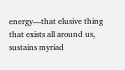energy—that elusive thing that exists all around us, sustains myriad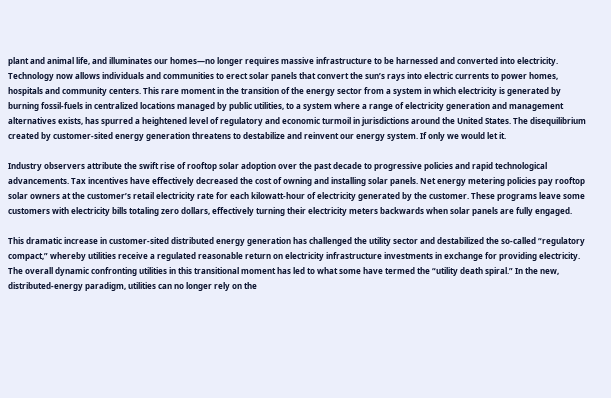plant and animal life, and illuminates our homes—no longer requires massive infrastructure to be harnessed and converted into electricity. Technology now allows individuals and communities to erect solar panels that convert the sun’s rays into electric currents to power homes, hospitals and community centers. This rare moment in the transition of the energy sector from a system in which electricity is generated by burning fossil-fuels in centralized locations managed by public utilities, to a system where a range of electricity generation and management alternatives exists, has spurred a heightened level of regulatory and economic turmoil in jurisdictions around the United States. The disequilibrium created by customer-sited energy generation threatens to destabilize and reinvent our energy system. If only we would let it.

Industry observers attribute the swift rise of rooftop solar adoption over the past decade to progressive policies and rapid technological advancements. Tax incentives have effectively decreased the cost of owning and installing solar panels. Net energy metering policies pay rooftop solar owners at the customer’s retail electricity rate for each kilowatt-hour of electricity generated by the customer. These programs leave some customers with electricity bills totaling zero dollars, effectively turning their electricity meters backwards when solar panels are fully engaged.

This dramatic increase in customer-sited distributed energy generation has challenged the utility sector and destabilized the so-called “regulatory compact,” whereby utilities receive a regulated reasonable return on electricity infrastructure investments in exchange for providing electricity. The overall dynamic confronting utilities in this transitional moment has led to what some have termed the “utility death spiral.” In the new, distributed-energy paradigm, utilities can no longer rely on the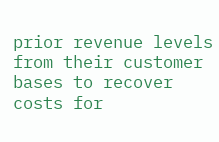prior revenue levels from their customer bases to recover costs for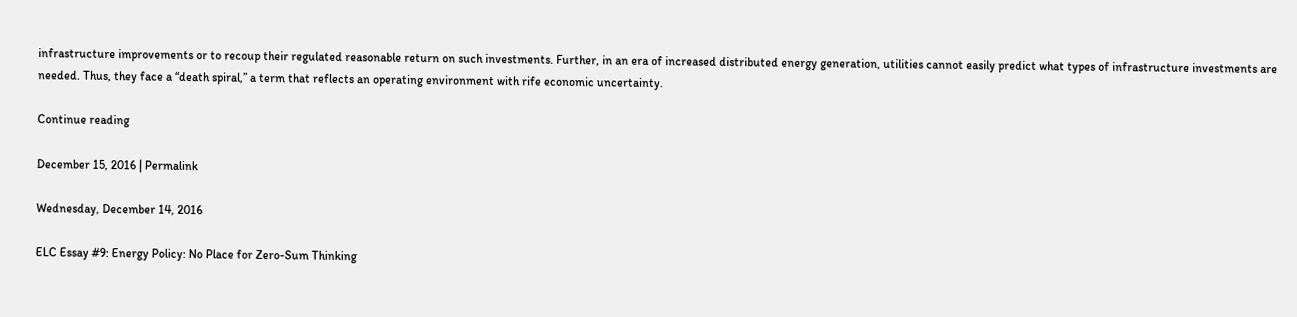infrastructure improvements or to recoup their regulated reasonable return on such investments. Further, in an era of increased distributed energy generation, utilities cannot easily predict what types of infrastructure investments are needed. Thus, they face a “death spiral,” a term that reflects an operating environment with rife economic uncertainty.

Continue reading

December 15, 2016 | Permalink

Wednesday, December 14, 2016

ELC Essay #9: Energy Policy: No Place for Zero-Sum Thinking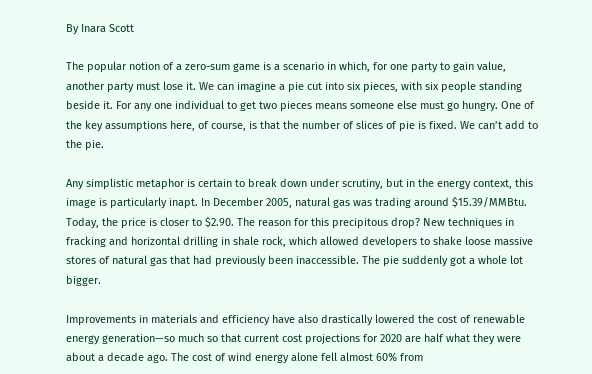By Inara Scott

The popular notion of a zero-sum game is a scenario in which, for one party to gain value, another party must lose it. We can imagine a pie cut into six pieces, with six people standing beside it. For any one individual to get two pieces means someone else must go hungry. One of the key assumptions here, of course, is that the number of slices of pie is fixed. We can’t add to the pie.

Any simplistic metaphor is certain to break down under scrutiny, but in the energy context, this image is particularly inapt. In December 2005, natural gas was trading around $15.39/MMBtu. Today, the price is closer to $2.90. The reason for this precipitous drop? New techniques in fracking and horizontal drilling in shale rock, which allowed developers to shake loose massive stores of natural gas that had previously been inaccessible. The pie suddenly got a whole lot bigger.

Improvements in materials and efficiency have also drastically lowered the cost of renewable energy generation—so much so that current cost projections for 2020 are half what they were about a decade ago. The cost of wind energy alone fell almost 60% from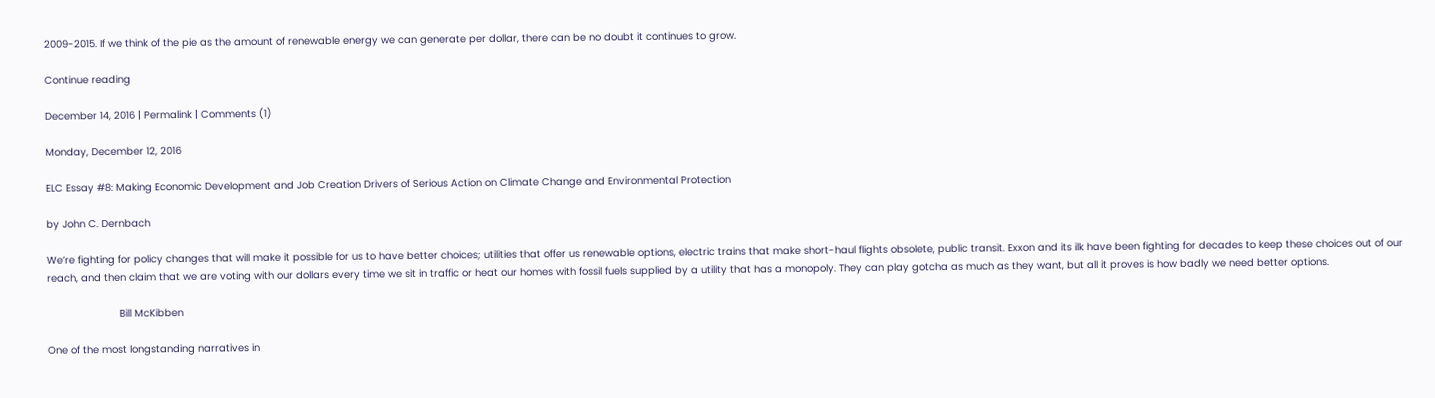2009-2015. If we think of the pie as the amount of renewable energy we can generate per dollar, there can be no doubt it continues to grow.

Continue reading

December 14, 2016 | Permalink | Comments (1)

Monday, December 12, 2016

ELC Essay #8: Making Economic Development and Job Creation Drivers of Serious Action on Climate Change and Environmental Protection

by John C. Dernbach

We’re fighting for policy changes that will make it possible for us to have better choices; utilities that offer us renewable options, electric trains that make short-haul flights obsolete, public transit. Exxon and its ilk have been fighting for decades to keep these choices out of our reach, and then claim that we are voting with our dollars every time we sit in traffic or heat our homes with fossil fuels supplied by a utility that has a monopoly. They can play gotcha as much as they want, but all it proves is how badly we need better options.

                        Bill McKibben

One of the most longstanding narratives in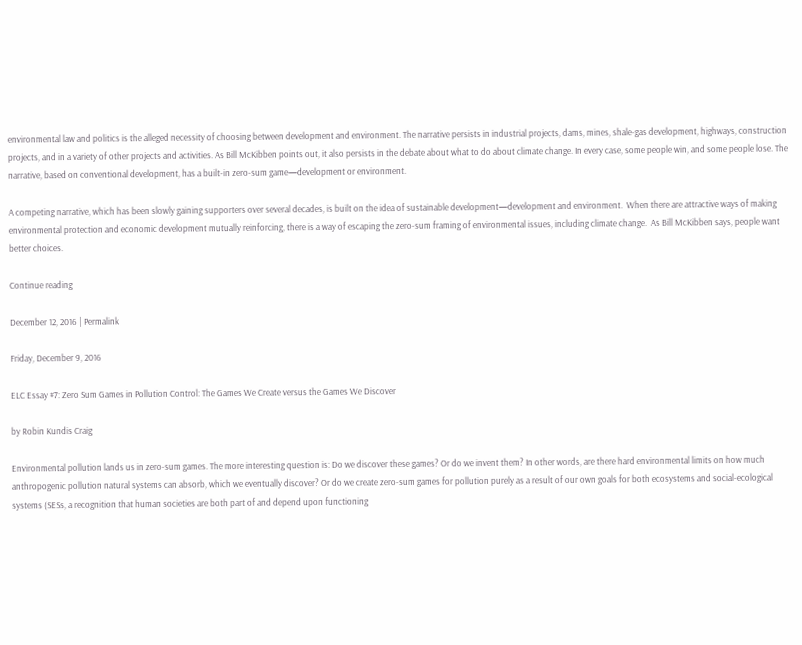environmental law and politics is the alleged necessity of choosing between development and environment. The narrative persists in industrial projects, dams, mines, shale-gas development, highways, construction projects, and in a variety of other projects and activities. As Bill McKibben points out, it also persists in the debate about what to do about climate change. In every case, some people win, and some people lose. The narrative, based on conventional development, has a built-in zero-sum game—development or environment.

A competing narrative, which has been slowly gaining supporters over several decades, is built on the idea of sustainable development—development and environment.  When there are attractive ways of making environmental protection and economic development mutually reinforcing, there is a way of escaping the zero-sum framing of environmental issues, including climate change.  As Bill McKibben says, people want better choices.

Continue reading

December 12, 2016 | Permalink

Friday, December 9, 2016

ELC Essay #7: Zero Sum Games in Pollution Control: The Games We Create versus the Games We Discover

by Robin Kundis Craig

Environmental pollution lands us in zero-sum games. The more interesting question is: Do we discover these games? Or do we invent them? In other words, are there hard environmental limits on how much anthropogenic pollution natural systems can absorb, which we eventually discover? Or do we create zero-sum games for pollution purely as a result of our own goals for both ecosystems and social-ecological systems (SESs, a recognition that human societies are both part of and depend upon functioning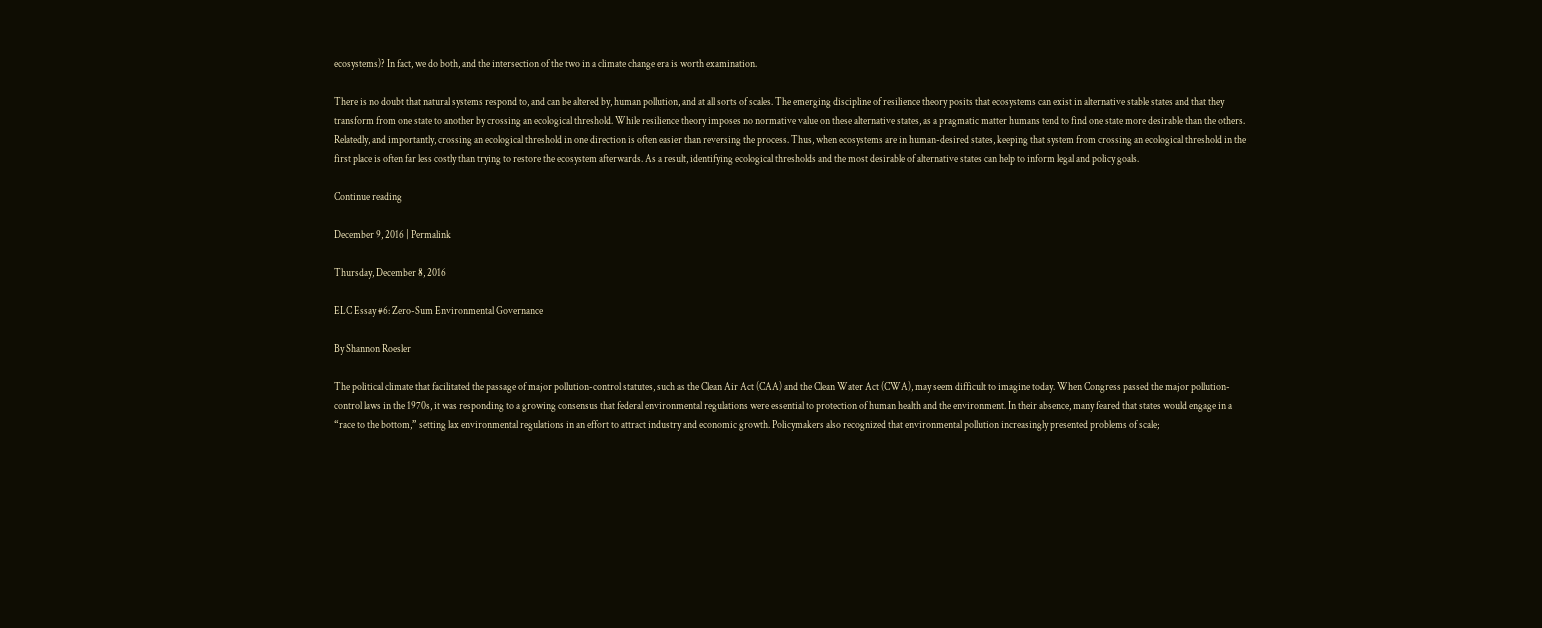ecosystems)? In fact, we do both, and the intersection of the two in a climate change era is worth examination.

There is no doubt that natural systems respond to, and can be altered by, human pollution, and at all sorts of scales. The emerging discipline of resilience theory posits that ecosystems can exist in alternative stable states and that they transform from one state to another by crossing an ecological threshold. While resilience theory imposes no normative value on these alternative states, as a pragmatic matter humans tend to find one state more desirable than the others. Relatedly, and importantly, crossing an ecological threshold in one direction is often easier than reversing the process. Thus, when ecosystems are in human-desired states, keeping that system from crossing an ecological threshold in the first place is often far less costly than trying to restore the ecosystem afterwards. As a result, identifying ecological thresholds and the most desirable of alternative states can help to inform legal and policy goals.

Continue reading

December 9, 2016 | Permalink

Thursday, December 8, 2016

ELC Essay #6: Zero-Sum Environmental Governance

By Shannon Roesler

The political climate that facilitated the passage of major pollution-control statutes, such as the Clean Air Act (CAA) and the Clean Water Act (CWA), may seem difficult to imagine today. When Congress passed the major pollution-control laws in the 1970s, it was responding to a growing consensus that federal environmental regulations were essential to protection of human health and the environment. In their absence, many feared that states would engage in a “race to the bottom,” setting lax environmental regulations in an effort to attract industry and economic growth. Policymakers also recognized that environmental pollution increasingly presented problems of scale;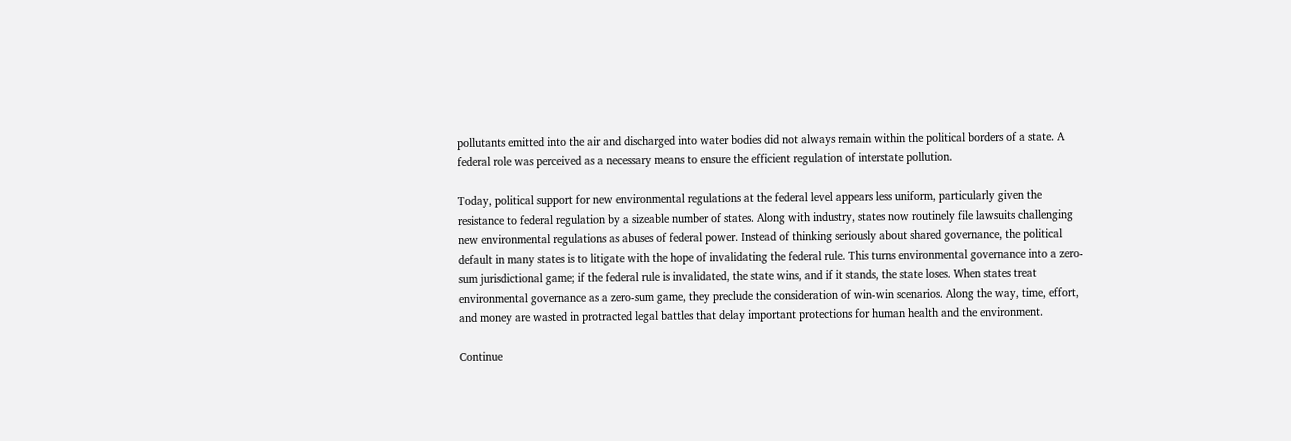pollutants emitted into the air and discharged into water bodies did not always remain within the political borders of a state. A federal role was perceived as a necessary means to ensure the efficient regulation of interstate pollution.

Today, political support for new environmental regulations at the federal level appears less uniform, particularly given the resistance to federal regulation by a sizeable number of states. Along with industry, states now routinely file lawsuits challenging new environmental regulations as abuses of federal power. Instead of thinking seriously about shared governance, the political default in many states is to litigate with the hope of invalidating the federal rule. This turns environmental governance into a zero-sum jurisdictional game; if the federal rule is invalidated, the state wins, and if it stands, the state loses. When states treat environmental governance as a zero-sum game, they preclude the consideration of win-win scenarios. Along the way, time, effort, and money are wasted in protracted legal battles that delay important protections for human health and the environment.

Continue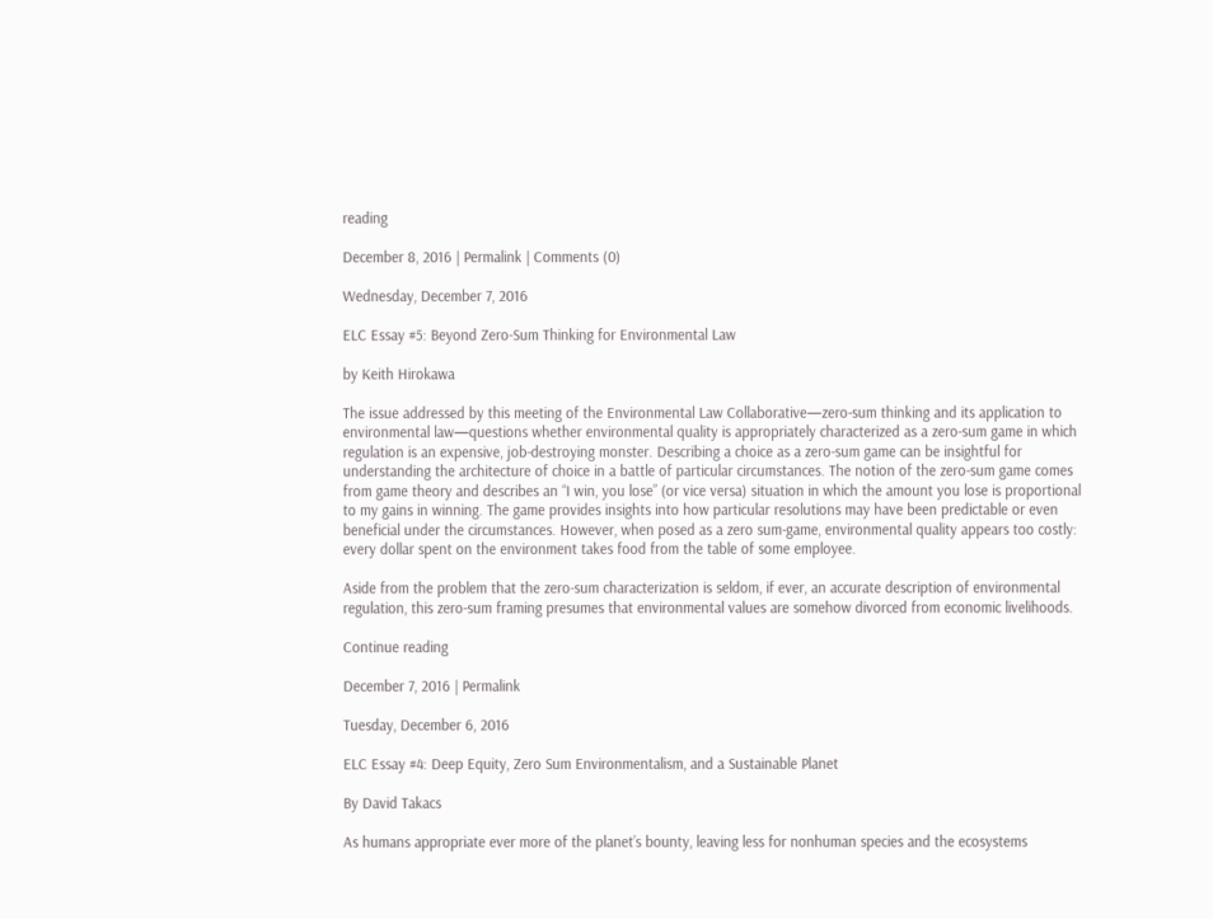reading

December 8, 2016 | Permalink | Comments (0)

Wednesday, December 7, 2016

ELC Essay #5: Beyond Zero-Sum Thinking for Environmental Law

by Keith Hirokawa

The issue addressed by this meeting of the Environmental Law Collaborative—zero-sum thinking and its application to environmental law—questions whether environmental quality is appropriately characterized as a zero-sum game in which regulation is an expensive, job-destroying monster. Describing a choice as a zero-sum game can be insightful for understanding the architecture of choice in a battle of particular circumstances. The notion of the zero-sum game comes from game theory and describes an “I win, you lose” (or vice versa) situation in which the amount you lose is proportional to my gains in winning. The game provides insights into how particular resolutions may have been predictable or even beneficial under the circumstances. However, when posed as a zero sum-game, environmental quality appears too costly: every dollar spent on the environment takes food from the table of some employee.

Aside from the problem that the zero-sum characterization is seldom, if ever, an accurate description of environmental regulation, this zero-sum framing presumes that environmental values are somehow divorced from economic livelihoods.

Continue reading

December 7, 2016 | Permalink

Tuesday, December 6, 2016

ELC Essay #4: Deep Equity, Zero Sum Environmentalism, and a Sustainable Planet

By David Takacs

As humans appropriate ever more of the planet’s bounty, leaving less for nonhuman species and the ecosystems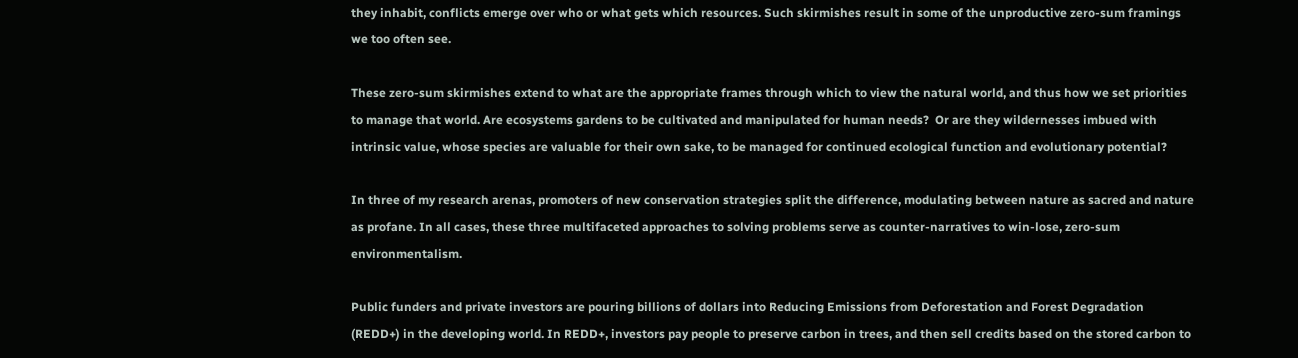they inhabit, conflicts emerge over who or what gets which resources. Such skirmishes result in some of the unproductive zero-sum framings we too often see.

These zero-sum skirmishes extend to what are the appropriate frames through which to view the natural world, and thus how we set priorities to manage that world. Are ecosystems gardens to be cultivated and manipulated for human needs?  Or are they wildernesses imbued with intrinsic value, whose species are valuable for their own sake, to be managed for continued ecological function and evolutionary potential?

In three of my research arenas, promoters of new conservation strategies split the difference, modulating between nature as sacred and nature as profane. In all cases, these three multifaceted approaches to solving problems serve as counter-narratives to win-lose, zero-sum environmentalism.

Public funders and private investors are pouring billions of dollars into Reducing Emissions from Deforestation and Forest Degradation (REDD+) in the developing world. In REDD+, investors pay people to preserve carbon in trees, and then sell credits based on the stored carbon to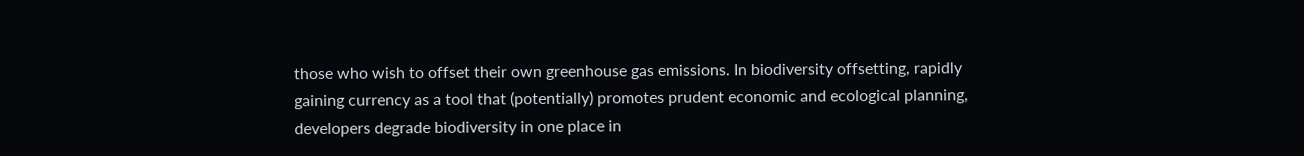those who wish to offset their own greenhouse gas emissions. In biodiversity offsetting, rapidly gaining currency as a tool that (potentially) promotes prudent economic and ecological planning, developers degrade biodiversity in one place in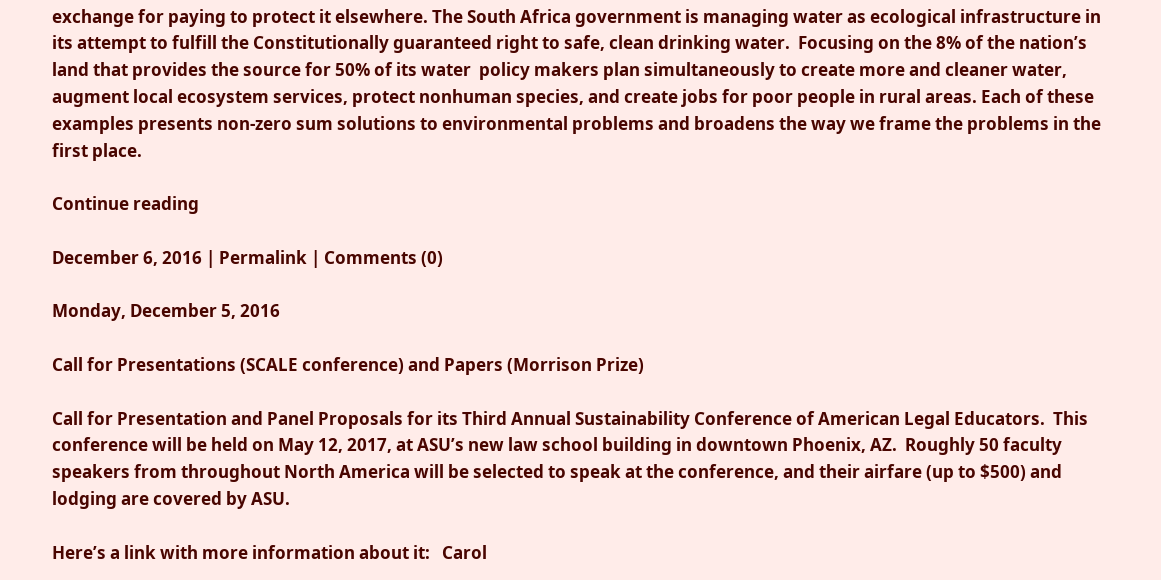exchange for paying to protect it elsewhere. The South Africa government is managing water as ecological infrastructure in its attempt to fulfill the Constitutionally guaranteed right to safe, clean drinking water.  Focusing on the 8% of the nation’s land that provides the source for 50% of its water  policy makers plan simultaneously to create more and cleaner water, augment local ecosystem services, protect nonhuman species, and create jobs for poor people in rural areas. Each of these examples presents non-zero sum solutions to environmental problems and broadens the way we frame the problems in the first place.

Continue reading

December 6, 2016 | Permalink | Comments (0)

Monday, December 5, 2016

Call for Presentations (SCALE conference) and Papers (Morrison Prize)

Call for Presentation and Panel Proposals for its Third Annual Sustainability Conference of American Legal Educators.  This conference will be held on May 12, 2017, at ASU’s new law school building in downtown Phoenix, AZ.  Roughly 50 faculty speakers from throughout North America will be selected to speak at the conference, and their airfare (up to $500) and lodging are covered by ASU.

Here’s a link with more information about it:   Carol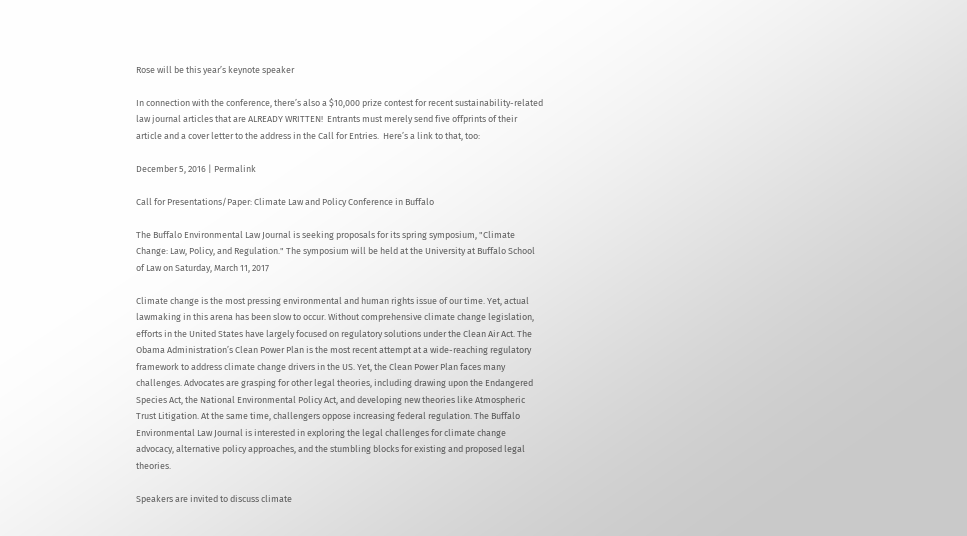Rose will be this year’s keynote speaker

In connection with the conference, there’s also a $10,000 prize contest for recent sustainability-related law journal articles that are ALREADY WRITTEN!  Entrants must merely send five offprints of their article and a cover letter to the address in the Call for Entries.  Here’s a link to that, too:

December 5, 2016 | Permalink

Call for Presentations/Paper: Climate Law and Policy Conference in Buffalo

The Buffalo Environmental Law Journal is seeking proposals for its spring symposium, "Climate Change: Law, Policy, and Regulation." The symposium will be held at the University at Buffalo School of Law on Saturday, March 11, 2017

Climate change is the most pressing environmental and human rights issue of our time. Yet, actual lawmaking in this arena has been slow to occur. Without comprehensive climate change legislation, efforts in the United States have largely focused on regulatory solutions under the Clean Air Act. The Obama Administration’s Clean Power Plan is the most recent attempt at a wide-reaching regulatory framework to address climate change drivers in the US. Yet, the Clean Power Plan faces many challenges. Advocates are grasping for other legal theories, including drawing upon the Endangered Species Act, the National Environmental Policy Act, and developing new theories like Atmospheric Trust Litigation. At the same time, challengers oppose increasing federal regulation. The Buffalo Environmental Law Journal is interested in exploring the legal challenges for climate change advocacy, alternative policy approaches, and the stumbling blocks for existing and proposed legal theories.

Speakers are invited to discuss climate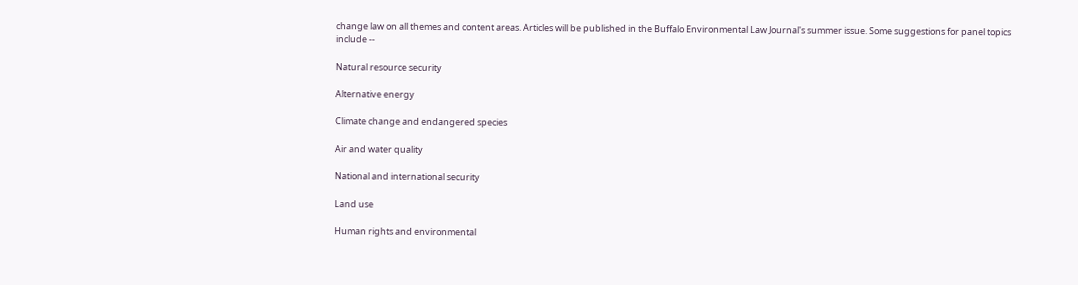change law on all themes and content areas. Articles will be published in the Buffalo Environmental Law Journal's summer issue. Some suggestions for panel topics include --

Natural resource security

Alternative energy

Climate change and endangered species

Air and water quality

National and international security

Land use

Human rights and environmental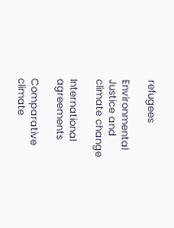refugees

Environmental Justice and climate change

International agreements

Comparative climate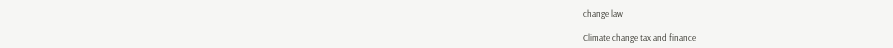change law

Climate change tax and finance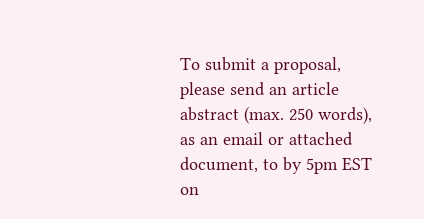To submit a proposal, please send an article abstract (max. 250 words), as an email or attached document, to by 5pm EST on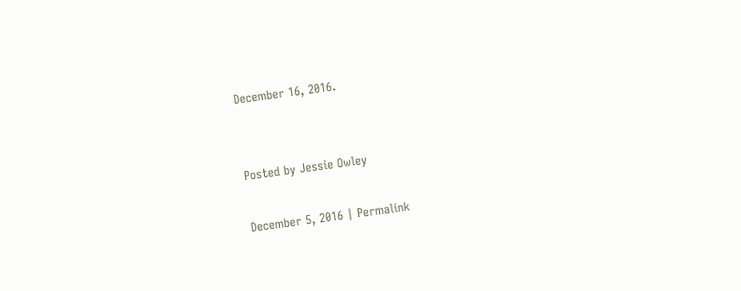December 16, 2016.


Posted by Jessie Owley

December 5, 2016 | Permalink